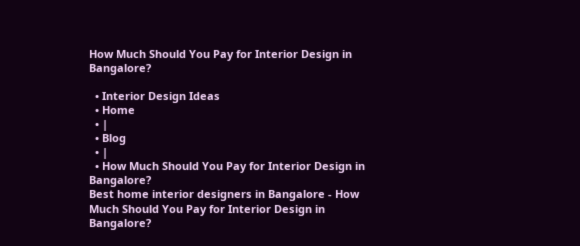How Much Should You Pay for Interior Design in Bangalore?

  • Interior Design Ideas
  • Home
  • |
  • Blog
  • |
  • How Much Should You Pay for Interior Design in Bangalore?
Best home interior designers in Bangalore - How Much Should You Pay for Interior Design in Bangalore?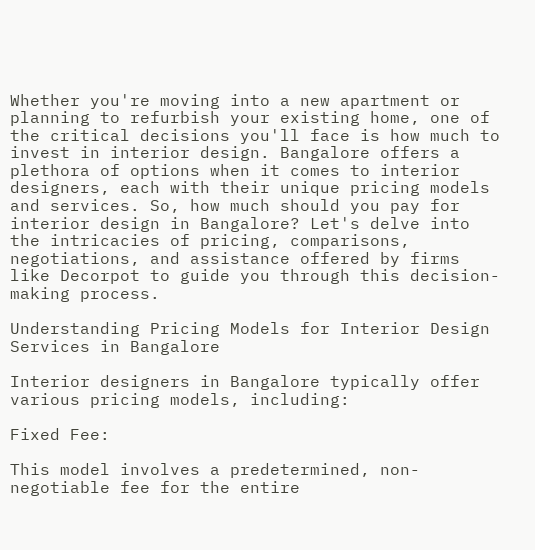Whether you're moving into a new apartment or planning to refurbish your existing home, one of the critical decisions you'll face is how much to invest in interior design. Bangalore offers a plethora of options when it comes to interior designers, each with their unique pricing models and services. So, how much should you pay for interior design in Bangalore? Let's delve into the intricacies of pricing, comparisons, negotiations, and assistance offered by firms like Decorpot to guide you through this decision-making process.

Understanding Pricing Models for Interior Design Services in Bangalore

Interior designers in Bangalore typically offer various pricing models, including:

Fixed Fee:

This model involves a predetermined, non-negotiable fee for the entire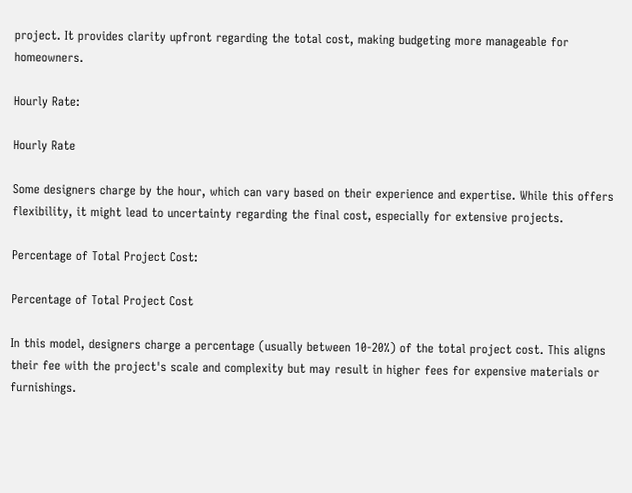project. It provides clarity upfront regarding the total cost, making budgeting more manageable for homeowners.

Hourly Rate:

Hourly Rate

Some designers charge by the hour, which can vary based on their experience and expertise. While this offers flexibility, it might lead to uncertainty regarding the final cost, especially for extensive projects.

Percentage of Total Project Cost:

Percentage of Total Project Cost

In this model, designers charge a percentage (usually between 10-20%) of the total project cost. This aligns their fee with the project's scale and complexity but may result in higher fees for expensive materials or furnishings.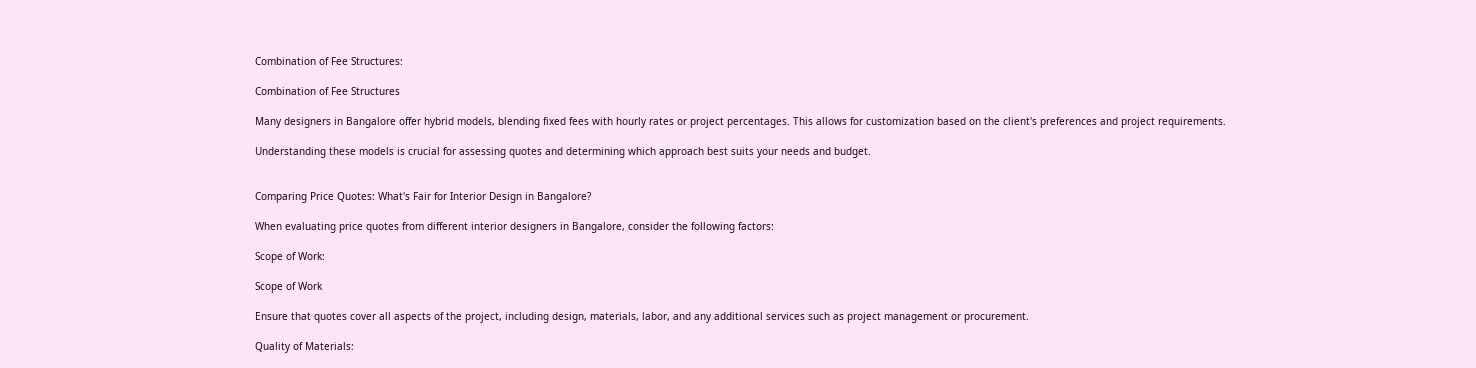Combination of Fee Structures:

Combination of Fee Structures

Many designers in Bangalore offer hybrid models, blending fixed fees with hourly rates or project percentages. This allows for customization based on the client's preferences and project requirements.

Understanding these models is crucial for assessing quotes and determining which approach best suits your needs and budget.


Comparing Price Quotes: What's Fair for Interior Design in Bangalore?

When evaluating price quotes from different interior designers in Bangalore, consider the following factors:

Scope of Work:

Scope of Work

Ensure that quotes cover all aspects of the project, including design, materials, labor, and any additional services such as project management or procurement.

Quality of Materials: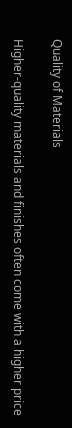Quality of Materials

Higher-quality materials and finishes often come with a higher price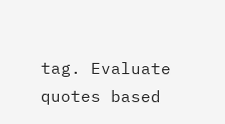tag. Evaluate quotes based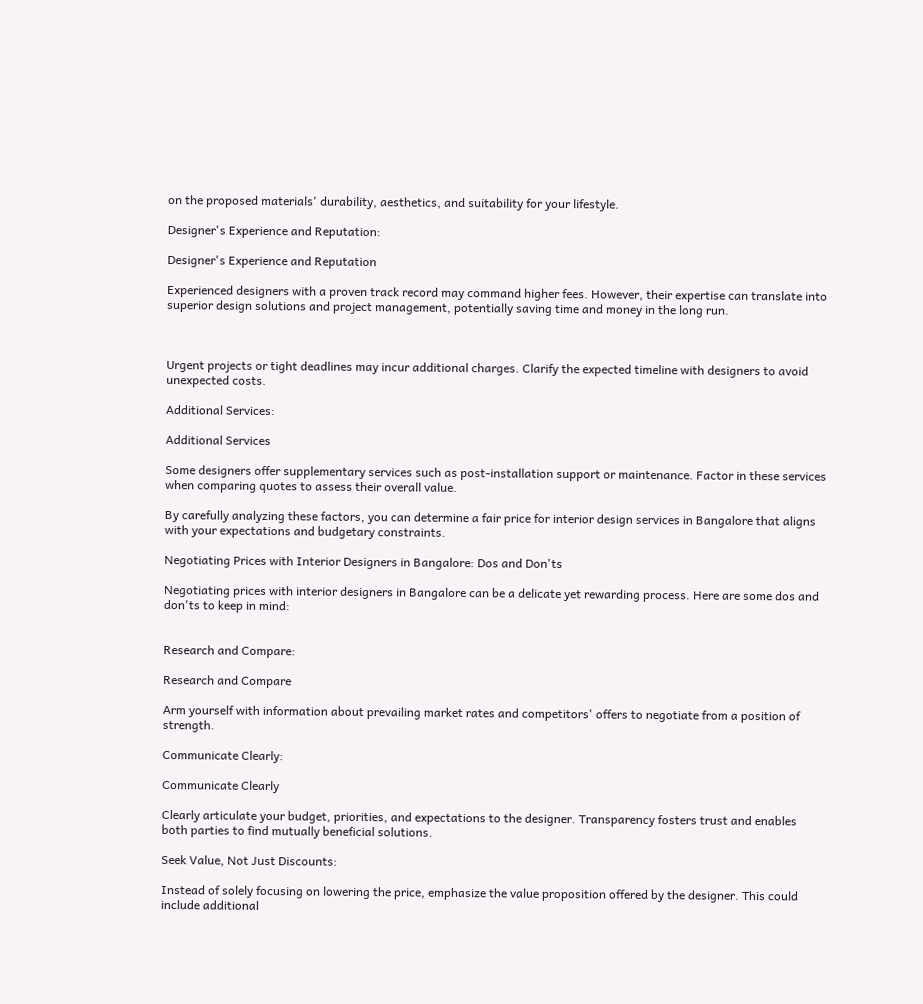on the proposed materials' durability, aesthetics, and suitability for your lifestyle.

Designer's Experience and Reputation:

Designer's Experience and Reputation

Experienced designers with a proven track record may command higher fees. However, their expertise can translate into superior design solutions and project management, potentially saving time and money in the long run.



Urgent projects or tight deadlines may incur additional charges. Clarify the expected timeline with designers to avoid unexpected costs.

Additional Services:

Additional Services

Some designers offer supplementary services such as post-installation support or maintenance. Factor in these services when comparing quotes to assess their overall value.

By carefully analyzing these factors, you can determine a fair price for interior design services in Bangalore that aligns with your expectations and budgetary constraints.

Negotiating Prices with Interior Designers in Bangalore: Dos and Don'ts

Negotiating prices with interior designers in Bangalore can be a delicate yet rewarding process. Here are some dos and don'ts to keep in mind:


Research and Compare:

Research and Compare

Arm yourself with information about prevailing market rates and competitors' offers to negotiate from a position of strength.

Communicate Clearly:

Communicate Clearly

Clearly articulate your budget, priorities, and expectations to the designer. Transparency fosters trust and enables both parties to find mutually beneficial solutions.

Seek Value, Not Just Discounts:

Instead of solely focusing on lowering the price, emphasize the value proposition offered by the designer. This could include additional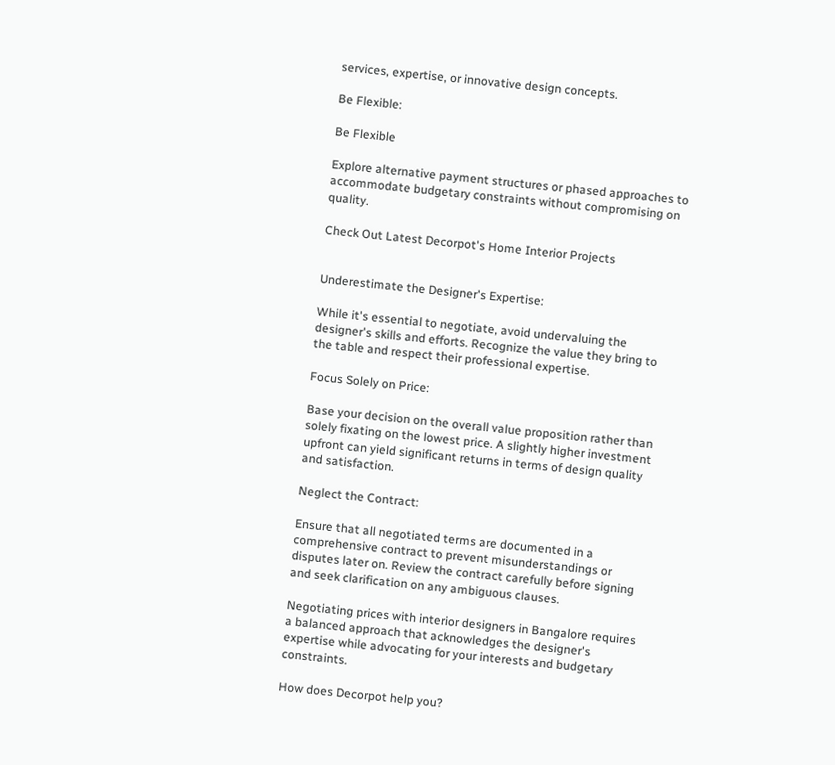services, expertise, or innovative design concepts.

Be Flexible:

Be Flexible

Explore alternative payment structures or phased approaches to accommodate budgetary constraints without compromising on quality.

Check Out Latest Decorpot's Home Interior Projects


Underestimate the Designer's Expertise:

While it's essential to negotiate, avoid undervaluing the designer's skills and efforts. Recognize the value they bring to the table and respect their professional expertise.

Focus Solely on Price:

Base your decision on the overall value proposition rather than solely fixating on the lowest price. A slightly higher investment upfront can yield significant returns in terms of design quality and satisfaction.

Neglect the Contract:

Ensure that all negotiated terms are documented in a comprehensive contract to prevent misunderstandings or disputes later on. Review the contract carefully before signing and seek clarification on any ambiguous clauses.

Negotiating prices with interior designers in Bangalore requires a balanced approach that acknowledges the designer's expertise while advocating for your interests and budgetary constraints.

How does Decorpot help you?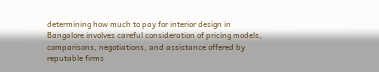determining how much to pay for interior design in Bangalore involves careful consideration of pricing models, comparisons, negotiations, and assistance offered by reputable firms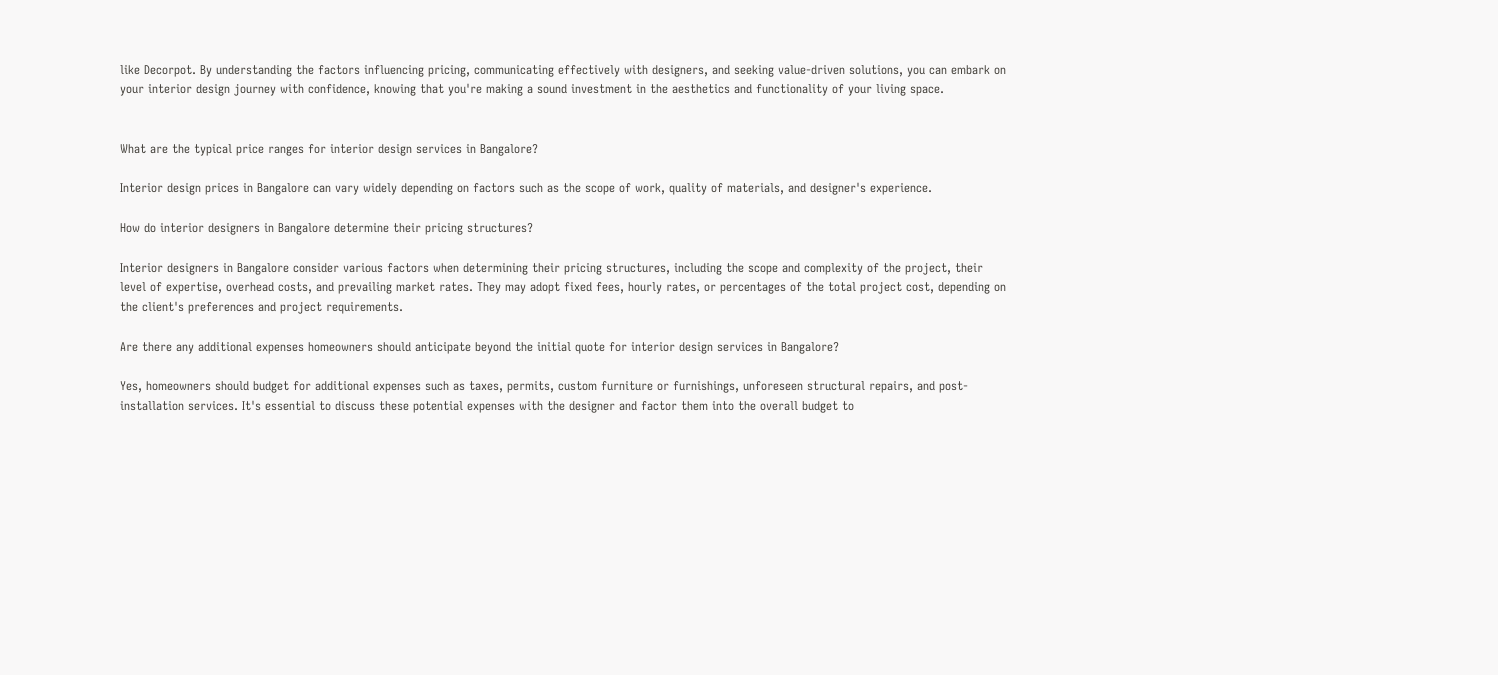like Decorpot. By understanding the factors influencing pricing, communicating effectively with designers, and seeking value-driven solutions, you can embark on your interior design journey with confidence, knowing that you're making a sound investment in the aesthetics and functionality of your living space.


What are the typical price ranges for interior design services in Bangalore?

Interior design prices in Bangalore can vary widely depending on factors such as the scope of work, quality of materials, and designer's experience.

How do interior designers in Bangalore determine their pricing structures?

Interior designers in Bangalore consider various factors when determining their pricing structures, including the scope and complexity of the project, their level of expertise, overhead costs, and prevailing market rates. They may adopt fixed fees, hourly rates, or percentages of the total project cost, depending on the client's preferences and project requirements.

Are there any additional expenses homeowners should anticipate beyond the initial quote for interior design services in Bangalore?

Yes, homeowners should budget for additional expenses such as taxes, permits, custom furniture or furnishings, unforeseen structural repairs, and post-installation services. It's essential to discuss these potential expenses with the designer and factor them into the overall budget to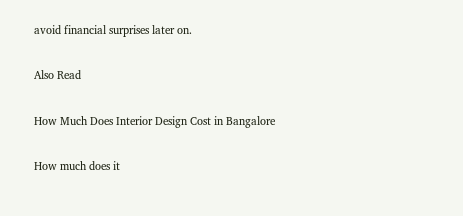avoid financial surprises later on.

Also Read

How Much Does Interior Design Cost in Bangalore

How much does it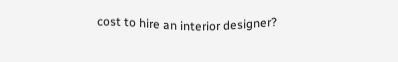cost to hire an interior designer?